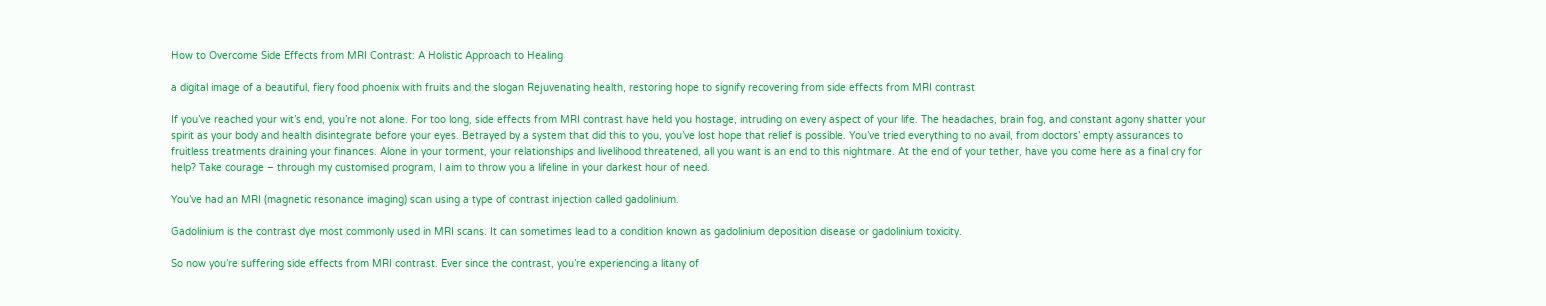How to Overcome Side Effects from MRI Contrast: A Holistic Approach to Healing

a digital image of a beautiful, fiery food phoenix with fruits and the slogan Rejuvenating health, restoring hope to signify recovering from side effects from MRI contrast

If you’ve reached your wit’s end, you’re not alone. For too long, side effects from MRI contrast have held you hostage, intruding on every aspect of your life. The headaches, brain fog, and constant agony shatter your spirit as your body and health disintegrate before your eyes. Betrayed by a system that did this to you, you’ve lost hope that relief is possible. You’ve tried everything to no avail, from doctors’ empty assurances to fruitless treatments draining your finances. Alone in your torment, your relationships and livelihood threatened, all you want is an end to this nightmare. At the end of your tether, have you come here as a final cry for help? Take courage – through my customised program, I aim to throw you a lifeline in your darkest hour of need.

You’ve had an MRI (magnetic resonance imaging) scan using a type of contrast injection called gadolinium.

Gadolinium is the contrast dye most commonly used in MRI scans. It can sometimes lead to a condition known as gadolinium deposition disease or gadolinium toxicity.

So now you’re suffering side effects from MRI contrast. Ever since the contrast, you’re experiencing a litany of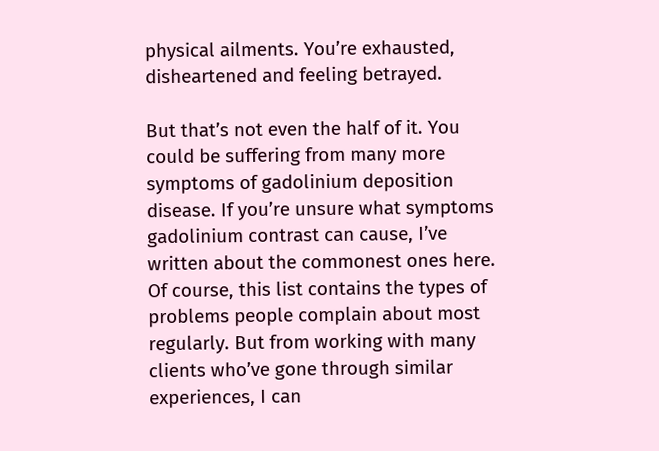physical ailments. You’re exhausted, disheartened and feeling betrayed.

But that’s not even the half of it. You could be suffering from many more symptoms of gadolinium deposition disease. If you’re unsure what symptoms gadolinium contrast can cause, I’ve written about the commonest ones here. Of course, this list contains the types of problems people complain about most regularly. But from working with many clients who’ve gone through similar experiences, I can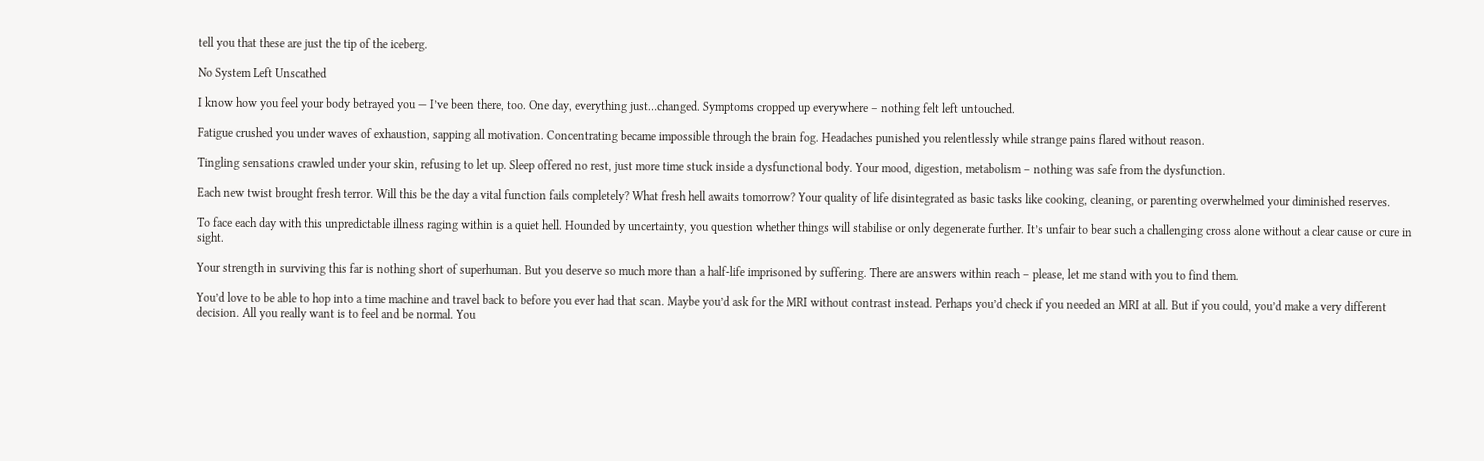tell you that these are just the tip of the iceberg.

No System Left Unscathed

I know how you feel your body betrayed you — I’ve been there, too. One day, everything just…changed. Symptoms cropped up everywhere – nothing felt left untouched.

Fatigue crushed you under waves of exhaustion, sapping all motivation. Concentrating became impossible through the brain fog. Headaches punished you relentlessly while strange pains flared without reason.

Tingling sensations crawled under your skin, refusing to let up. Sleep offered no rest, just more time stuck inside a dysfunctional body. Your mood, digestion, metabolism – nothing was safe from the dysfunction.

Each new twist brought fresh terror. Will this be the day a vital function fails completely? What fresh hell awaits tomorrow? Your quality of life disintegrated as basic tasks like cooking, cleaning, or parenting overwhelmed your diminished reserves.

To face each day with this unpredictable illness raging within is a quiet hell. Hounded by uncertainty, you question whether things will stabilise or only degenerate further. It’s unfair to bear such a challenging cross alone without a clear cause or cure in sight.

Your strength in surviving this far is nothing short of superhuman. But you deserve so much more than a half-life imprisoned by suffering. There are answers within reach – please, let me stand with you to find them.

You’d love to be able to hop into a time machine and travel back to before you ever had that scan. Maybe you’d ask for the MRI without contrast instead. Perhaps you’d check if you needed an MRI at all. But if you could, you’d make a very different decision. All you really want is to feel and be normal. You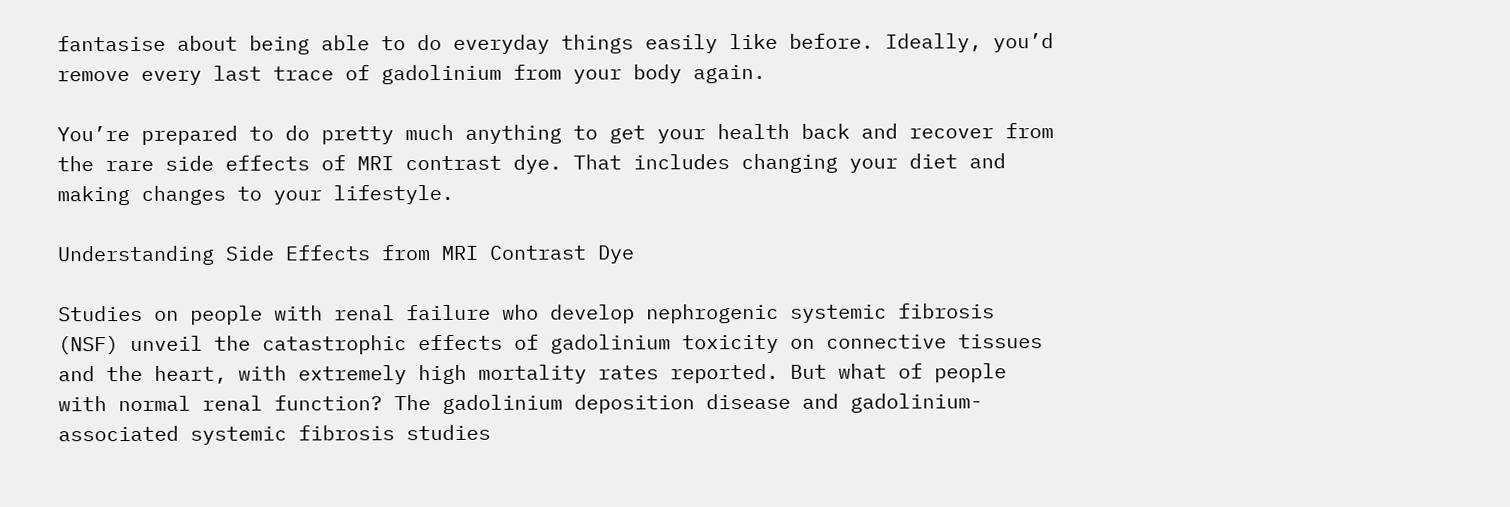fantasise about being able to do everyday things easily like before. Ideally, you’d remove every last trace of gadolinium from your body again.

You’re prepared to do pretty much anything to get your health back and recover from the rare side effects of MRI contrast dye. That includes changing your diet and making changes to your lifestyle.

Understanding Side Effects from MRI Contrast Dye

Studies on people with renal failure who develop nephrogenic systemic fibrosis (NSF) unveil the catastrophic effects of gadolinium toxicity on connective tissues and the heart, with extremely high mortality rates reported. But what of people with normal renal function? The gadolinium deposition disease and gadolinium-associated systemic fibrosis studies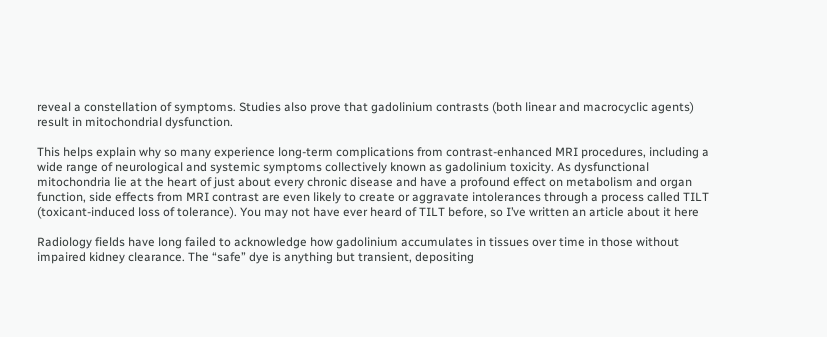reveal a constellation of symptoms. Studies also prove that gadolinium contrasts (both linear and macrocyclic agents) result in mitochondrial dysfunction.

This helps explain why so many experience long-term complications from contrast-enhanced MRI procedures, including a wide range of neurological and systemic symptoms collectively known as gadolinium toxicity. As dysfunctional mitochondria lie at the heart of just about every chronic disease and have a profound effect on metabolism and organ function, side effects from MRI contrast are even likely to create or aggravate intolerances through a process called TILT (toxicant-induced loss of tolerance). You may not have ever heard of TILT before, so I’ve written an article about it here

Radiology fields have long failed to acknowledge how gadolinium accumulates in tissues over time in those without impaired kidney clearance. The “safe” dye is anything but transient, depositing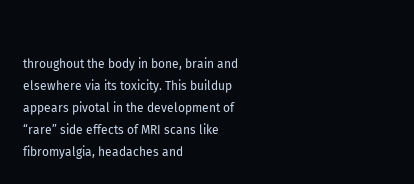throughout the body in bone, brain and elsewhere via its toxicity. This buildup appears pivotal in the development of “rare” side effects of MRI scans like fibromyalgia, headaches and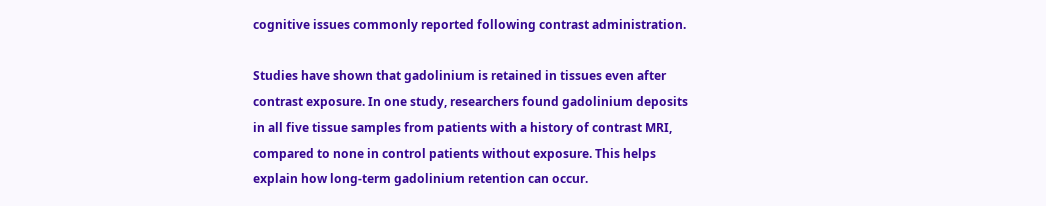cognitive issues commonly reported following contrast administration.

Studies have shown that gadolinium is retained in tissues even after contrast exposure. In one study, researchers found gadolinium deposits in all five tissue samples from patients with a history of contrast MRI, compared to none in control patients without exposure. This helps explain how long-term gadolinium retention can occur.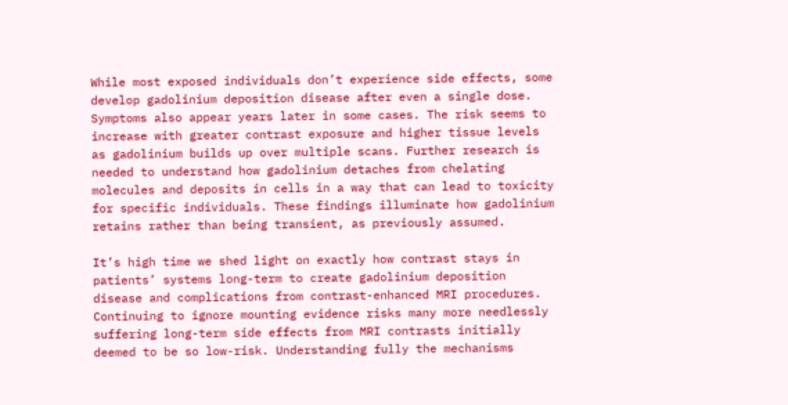While most exposed individuals don’t experience side effects, some develop gadolinium deposition disease after even a single dose. Symptoms also appear years later in some cases. The risk seems to increase with greater contrast exposure and higher tissue levels as gadolinium builds up over multiple scans. Further research is needed to understand how gadolinium detaches from chelating molecules and deposits in cells in a way that can lead to toxicity for specific individuals. These findings illuminate how gadolinium retains rather than being transient, as previously assumed.

It’s high time we shed light on exactly how contrast stays in patients’ systems long-term to create gadolinium deposition disease and complications from contrast-enhanced MRI procedures. Continuing to ignore mounting evidence risks many more needlessly suffering long-term side effects from MRI contrasts initially deemed to be so low-risk. Understanding fully the mechanisms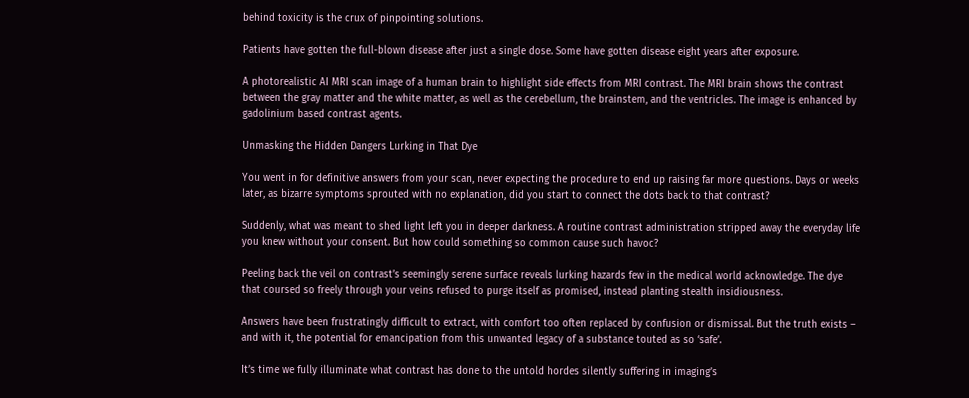behind toxicity is the crux of pinpointing solutions.

Patients have gotten the full-blown disease after just a single dose. Some have gotten disease eight years after exposure.

A photorealistic AI MRI scan image of a human brain to highlight side effects from MRI contrast. The MRI brain shows the contrast between the gray matter and the white matter, as well as the cerebellum, the brainstem, and the ventricles. The image is enhanced by gadolinium based contrast agents.

Unmasking the Hidden Dangers Lurking in That Dye

You went in for definitive answers from your scan, never expecting the procedure to end up raising far more questions. Days or weeks later, as bizarre symptoms sprouted with no explanation, did you start to connect the dots back to that contrast?

Suddenly, what was meant to shed light left you in deeper darkness. A routine contrast administration stripped away the everyday life you knew without your consent. But how could something so common cause such havoc?

Peeling back the veil on contrast’s seemingly serene surface reveals lurking hazards few in the medical world acknowledge. The dye that coursed so freely through your veins refused to purge itself as promised, instead planting stealth insidiousness.

Answers have been frustratingly difficult to extract, with comfort too often replaced by confusion or dismissal. But the truth exists – and with it, the potential for emancipation from this unwanted legacy of a substance touted as so ‘safe’.

It’s time we fully illuminate what contrast has done to the untold hordes silently suffering in imaging’s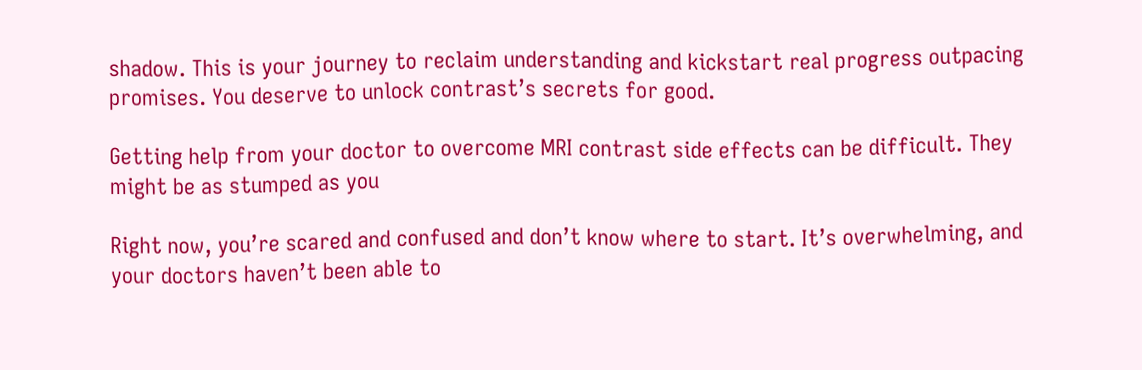shadow. This is your journey to reclaim understanding and kickstart real progress outpacing promises. You deserve to unlock contrast’s secrets for good.

Getting help from your doctor to overcome MRI contrast side effects can be difficult. They might be as stumped as you

Right now, you’re scared and confused and don’t know where to start. It’s overwhelming, and your doctors haven’t been able to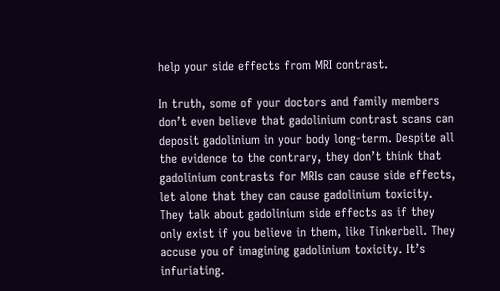help your side effects from MRI contrast.

In truth, some of your doctors and family members don’t even believe that gadolinium contrast scans can deposit gadolinium in your body long-term. Despite all the evidence to the contrary, they don’t think that gadolinium contrasts for MRIs can cause side effects, let alone that they can cause gadolinium toxicity. They talk about gadolinium side effects as if they only exist if you believe in them, like Tinkerbell. They accuse you of imagining gadolinium toxicity. It’s infuriating.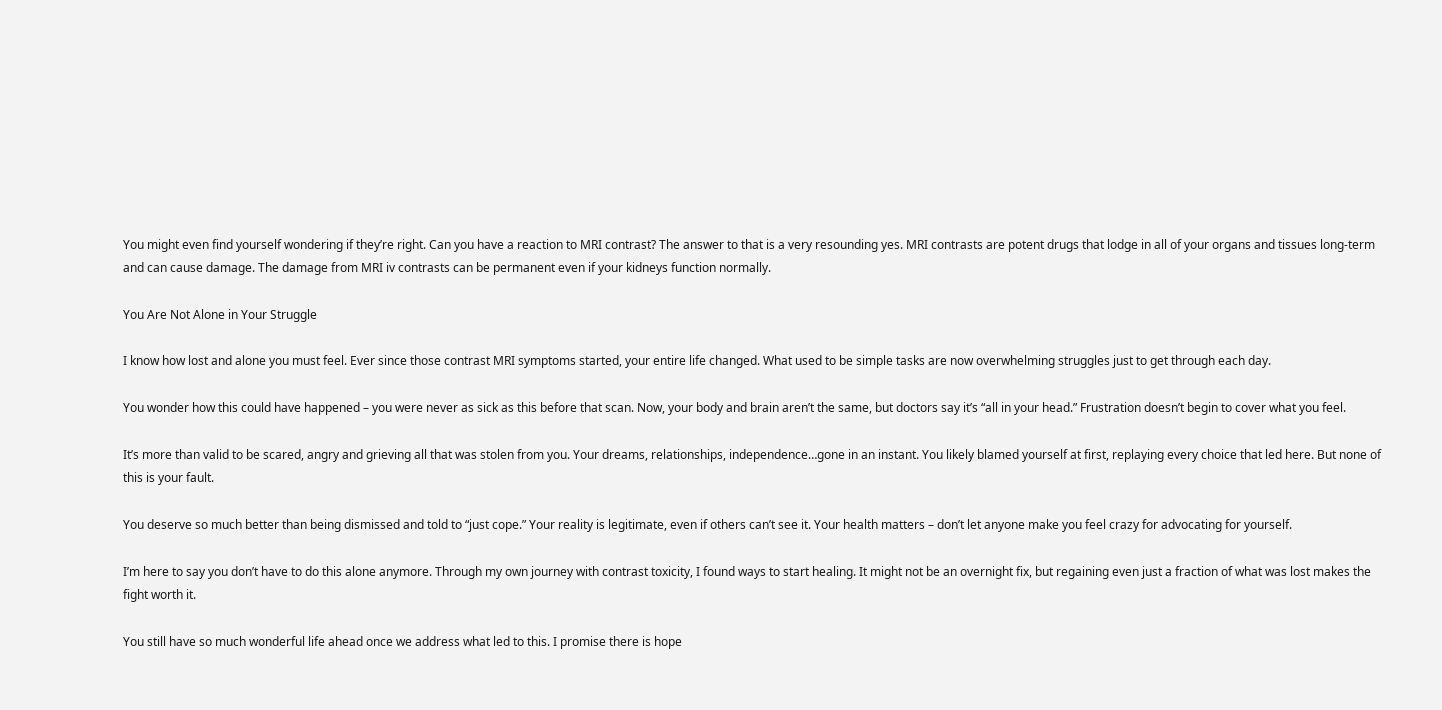You might even find yourself wondering if they’re right. Can you have a reaction to MRI contrast? The answer to that is a very resounding yes. MRI contrasts are potent drugs that lodge in all of your organs and tissues long-term and can cause damage. The damage from MRI iv contrasts can be permanent even if your kidneys function normally.

You Are Not Alone in Your Struggle

I know how lost and alone you must feel. Ever since those contrast MRI symptoms started, your entire life changed. What used to be simple tasks are now overwhelming struggles just to get through each day.

You wonder how this could have happened – you were never as sick as this before that scan. Now, your body and brain aren’t the same, but doctors say it’s “all in your head.” Frustration doesn’t begin to cover what you feel.

It’s more than valid to be scared, angry and grieving all that was stolen from you. Your dreams, relationships, independence…gone in an instant. You likely blamed yourself at first, replaying every choice that led here. But none of this is your fault.

You deserve so much better than being dismissed and told to “just cope.” Your reality is legitimate, even if others can’t see it. Your health matters – don’t let anyone make you feel crazy for advocating for yourself.

I’m here to say you don’t have to do this alone anymore. Through my own journey with contrast toxicity, I found ways to start healing. It might not be an overnight fix, but regaining even just a fraction of what was lost makes the fight worth it.

You still have so much wonderful life ahead once we address what led to this. I promise there is hope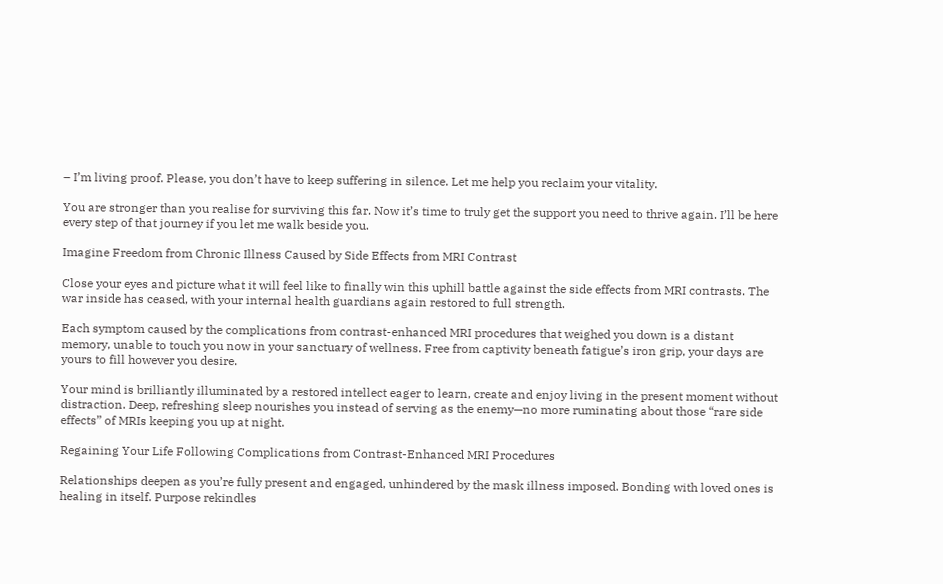– I’m living proof. Please, you don’t have to keep suffering in silence. Let me help you reclaim your vitality.

You are stronger than you realise for surviving this far. Now it’s time to truly get the support you need to thrive again. I’ll be here every step of that journey if you let me walk beside you.

Imagine Freedom from Chronic Illness Caused by Side Effects from MRI Contrast

Close your eyes and picture what it will feel like to finally win this uphill battle against the side effects from MRI contrasts. The war inside has ceased, with your internal health guardians again restored to full strength.

Each symptom caused by the complications from contrast-enhanced MRI procedures that weighed you down is a distant memory, unable to touch you now in your sanctuary of wellness. Free from captivity beneath fatigue’s iron grip, your days are yours to fill however you desire.

Your mind is brilliantly illuminated by a restored intellect eager to learn, create and enjoy living in the present moment without distraction. Deep, refreshing sleep nourishes you instead of serving as the enemy—no more ruminating about those “rare side effects” of MRIs keeping you up at night.

Regaining Your Life Following Complications from Contrast-Enhanced MRI Procedures

Relationships deepen as you’re fully present and engaged, unhindered by the mask illness imposed. Bonding with loved ones is healing in itself. Purpose rekindles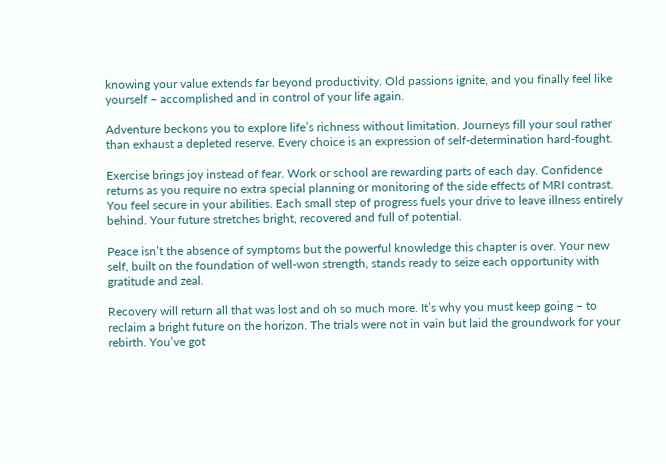knowing your value extends far beyond productivity. Old passions ignite, and you finally feel like yourself – accomplished and in control of your life again.

Adventure beckons you to explore life’s richness without limitation. Journeys fill your soul rather than exhaust a depleted reserve. Every choice is an expression of self-determination hard-fought.

Exercise brings joy instead of fear. Work or school are rewarding parts of each day. Confidence returns as you require no extra special planning or monitoring of the side effects of MRI contrast. You feel secure in your abilities. Each small step of progress fuels your drive to leave illness entirely behind. Your future stretches bright, recovered and full of potential.

Peace isn’t the absence of symptoms but the powerful knowledge this chapter is over. Your new self, built on the foundation of well-won strength, stands ready to seize each opportunity with gratitude and zeal.

Recovery will return all that was lost and oh so much more. It’s why you must keep going – to reclaim a bright future on the horizon. The trials were not in vain but laid the groundwork for your rebirth. You’ve got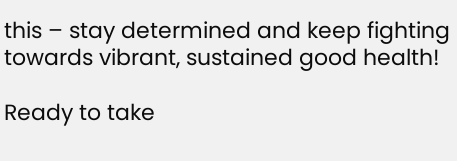this – stay determined and keep fighting towards vibrant, sustained good health!

Ready to take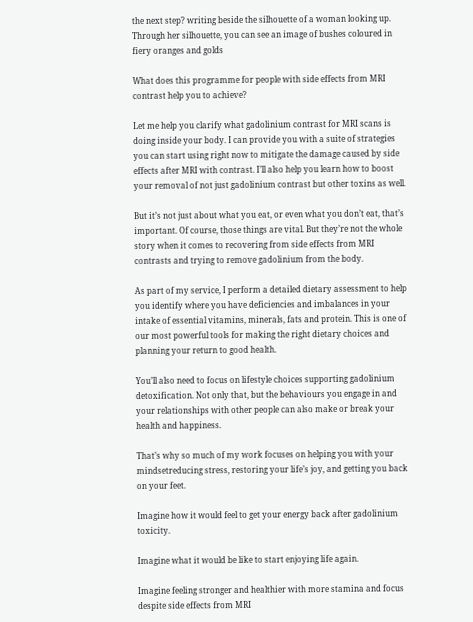the next step? writing beside the silhouette of a woman looking up. Through her silhouette, you can see an image of bushes coloured in fiery oranges and golds

What does this programme for people with side effects from MRI contrast help you to achieve?

Let me help you clarify what gadolinium contrast for MRI scans is doing inside your body. I can provide you with a suite of strategies you can start using right now to mitigate the damage caused by side effects after MRI with contrast. I’ll also help you learn how to boost your removal of not just gadolinium contrast but other toxins as well.

But it’s not just about what you eat, or even what you don’t eat, that’s important. Of course, those things are vital. But they’re not the whole story when it comes to recovering from side effects from MRI contrasts and trying to remove gadolinium from the body.

As part of my service, I perform a detailed dietary assessment to help you identify where you have deficiencies and imbalances in your intake of essential vitamins, minerals, fats and protein. This is one of our most powerful tools for making the right dietary choices and planning your return to good health.

You’ll also need to focus on lifestyle choices supporting gadolinium detoxification. Not only that, but the behaviours you engage in and your relationships with other people can also make or break your health and happiness.

That’s why so much of my work focuses on helping you with your mindsetreducing stress, restoring your life’s joy, and getting you back on your feet.

Imagine how it would feel to get your energy back after gadolinium toxicity.

Imagine what it would be like to start enjoying life again.

Imagine feeling stronger and healthier with more stamina and focus despite side effects from MRI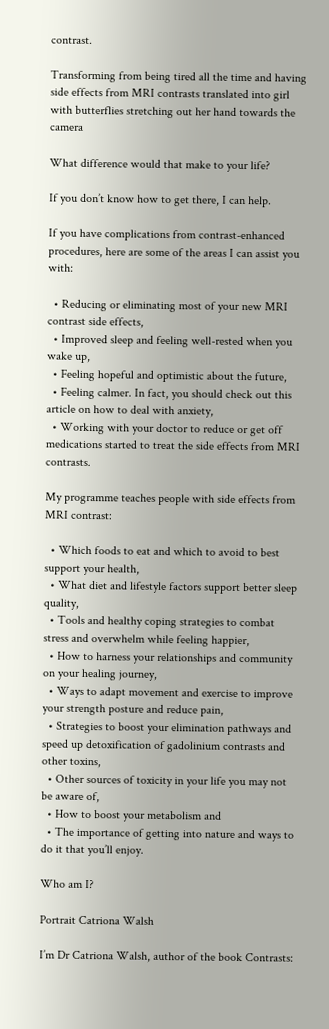contrast.

Transforming from being tired all the time and having side effects from MRI contrasts translated into girl with butterflies stretching out her hand towards the camera

What difference would that make to your life?

If you don’t know how to get there, I can help.

If you have complications from contrast-enhanced procedures, here are some of the areas I can assist you with:

  • Reducing or eliminating most of your new MRI contrast side effects,
  • Improved sleep and feeling well-rested when you wake up,
  • Feeling hopeful and optimistic about the future,
  • Feeling calmer. In fact, you should check out this article on how to deal with anxiety,
  • Working with your doctor to reduce or get off medications started to treat the side effects from MRI contrasts.

My programme teaches people with side effects from MRI contrast:

  • Which foods to eat and which to avoid to best support your health,
  • What diet and lifestyle factors support better sleep quality,
  • Tools and healthy coping strategies to combat stress and overwhelm while feeling happier,
  • How to harness your relationships and community on your healing journey,
  • Ways to adapt movement and exercise to improve your strength posture and reduce pain,
  • Strategies to boost your elimination pathways and speed up detoxification of gadolinium contrasts and other toxins,
  • Other sources of toxicity in your life you may not be aware of,
  • How to boost your metabolism and
  • The importance of getting into nature and ways to do it that you’ll enjoy.

Who am I?

Portrait Catriona Walsh

I’m Dr Catriona Walsh, author of the book Contrasts: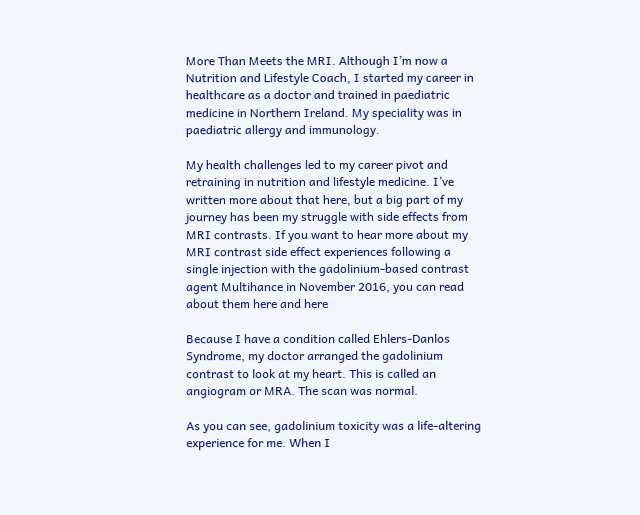More Than Meets the MRI. Although I’m now a Nutrition and Lifestyle Coach, I started my career in healthcare as a doctor and trained in paediatric medicine in Northern Ireland. My speciality was in paediatric allergy and immunology.

My health challenges led to my career pivot and retraining in nutrition and lifestyle medicine. I’ve written more about that here, but a big part of my journey has been my struggle with side effects from MRI contrasts. If you want to hear more about my MRI contrast side effect experiences following a single injection with the gadolinium-based contrast agent Multihance in November 2016, you can read about them here and here

Because I have a condition called Ehlers-Danlos Syndrome, my doctor arranged the gadolinium contrast to look at my heart. This is called an angiogram or MRA. The scan was normal.

As you can see, gadolinium toxicity was a life-altering experience for me. When I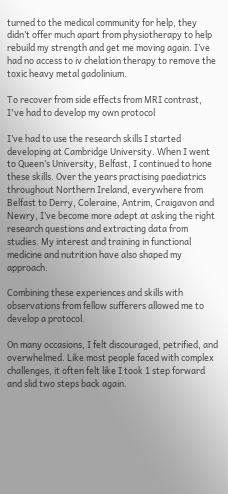turned to the medical community for help, they didn’t offer much apart from physiotherapy to help rebuild my strength and get me moving again. I’ve had no access to iv chelation therapy to remove the toxic heavy metal gadolinium.

To recover from side effects from MRI contrast, I've had to develop my own protocol

I’ve had to use the research skills I started developing at Cambridge University. When I went to Queen’s University, Belfast, I continued to hone these skills. Over the years practising paediatrics throughout Northern Ireland, everywhere from Belfast to Derry, Coleraine, Antrim, Craigavon and Newry, I’ve become more adept at asking the right research questions and extracting data from studies. My interest and training in functional medicine and nutrition have also shaped my approach.

Combining these experiences and skills with observations from fellow sufferers allowed me to develop a protocol.

On many occasions, I felt discouraged, petrified, and overwhelmed. Like most people faced with complex challenges, it often felt like I took 1 step forward and slid two steps back again.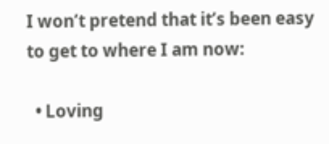I won’t pretend that it’s been easy to get to where I am now:

  • Loving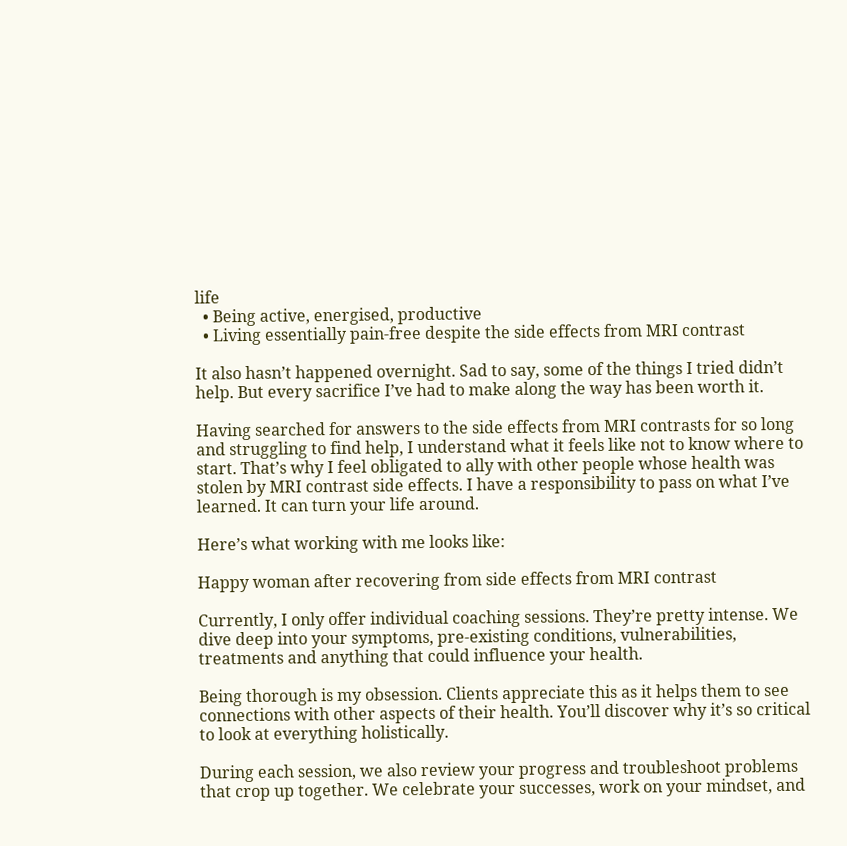life
  • Being active, energised, productive
  • Living essentially pain-free despite the side effects from MRI contrast

It also hasn’t happened overnight. Sad to say, some of the things I tried didn’t help. But every sacrifice I’ve had to make along the way has been worth it.

Having searched for answers to the side effects from MRI contrasts for so long and struggling to find help, I understand what it feels like not to know where to start. That’s why I feel obligated to ally with other people whose health was stolen by MRI contrast side effects. I have a responsibility to pass on what I’ve learned. It can turn your life around.

Here’s what working with me looks like:

Happy woman after recovering from side effects from MRI contrast

Currently, I only offer individual coaching sessions. They’re pretty intense. We dive deep into your symptoms, pre-existing conditions, vulnerabilities, treatments and anything that could influence your health.

Being thorough is my obsession. Clients appreciate this as it helps them to see connections with other aspects of their health. You’ll discover why it’s so critical to look at everything holistically.

During each session, we also review your progress and troubleshoot problems that crop up together. We celebrate your successes, work on your mindset, and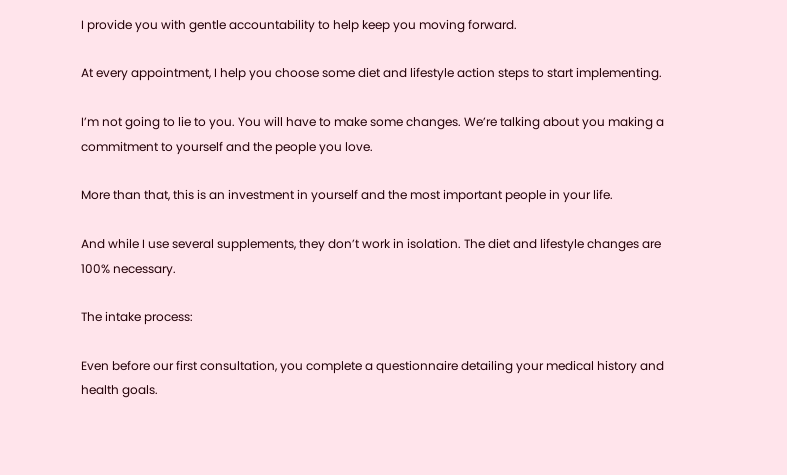I provide you with gentle accountability to help keep you moving forward.

At every appointment, I help you choose some diet and lifestyle action steps to start implementing.

I’m not going to lie to you. You will have to make some changes. We’re talking about you making a commitment to yourself and the people you love.

More than that, this is an investment in yourself and the most important people in your life.

And while I use several supplements, they don’t work in isolation. The diet and lifestyle changes are 100% necessary.

The intake process:

Even before our first consultation, you complete a questionnaire detailing your medical history and health goals.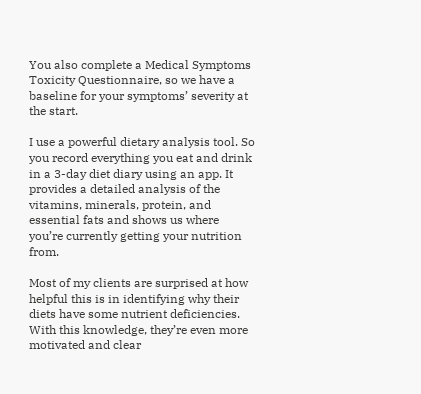You also complete a Medical Symptoms Toxicity Questionnaire, so we have a baseline for your symptoms’ severity at the start.

I use a powerful dietary analysis tool. So you record everything you eat and drink in a 3-day diet diary using an app. It provides a detailed analysis of the vitamins, minerals, protein, and essential fats and shows us where you’re currently getting your nutrition from.

Most of my clients are surprised at how helpful this is in identifying why their diets have some nutrient deficiencies. With this knowledge, they’re even more motivated and clear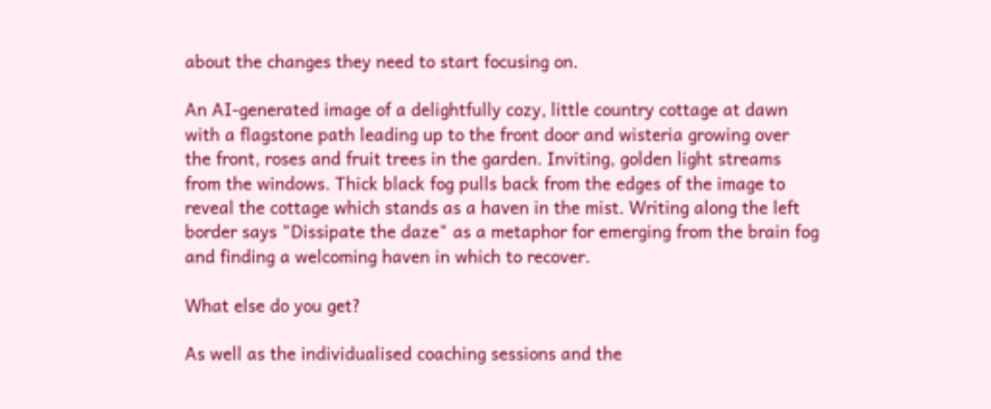about the changes they need to start focusing on.

An AI-generated image of a delightfully cozy, little country cottage at dawn with a flagstone path leading up to the front door and wisteria growing over the front, roses and fruit trees in the garden. Inviting, golden light streams from the windows. Thick black fog pulls back from the edges of the image to reveal the cottage which stands as a haven in the mist. Writing along the left border says "Dissipate the daze" as a metaphor for emerging from the brain fog and finding a welcoming haven in which to recover.

What else do you get?

As well as the individualised coaching sessions and the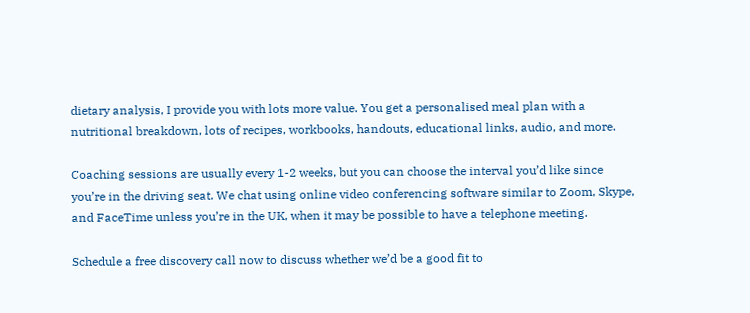dietary analysis, I provide you with lots more value. You get a personalised meal plan with a nutritional breakdown, lots of recipes, workbooks, handouts, educational links, audio, and more.

Coaching sessions are usually every 1-2 weeks, but you can choose the interval you’d like since you’re in the driving seat. We chat using online video conferencing software similar to Zoom, Skype, and FaceTime unless you’re in the UK, when it may be possible to have a telephone meeting.

Schedule a free discovery call now to discuss whether we’d be a good fit to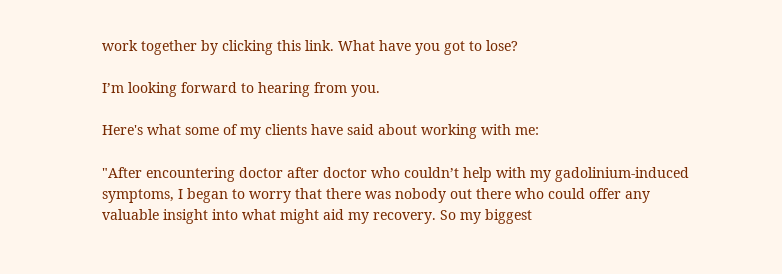work together by clicking this link. What have you got to lose?

I’m looking forward to hearing from you.

Here's what some of my clients have said about working with me:

"After encountering doctor after doctor who couldn’t help with my gadolinium-induced symptoms, I began to worry that there was nobody out there who could offer any valuable insight into what might aid my recovery. So my biggest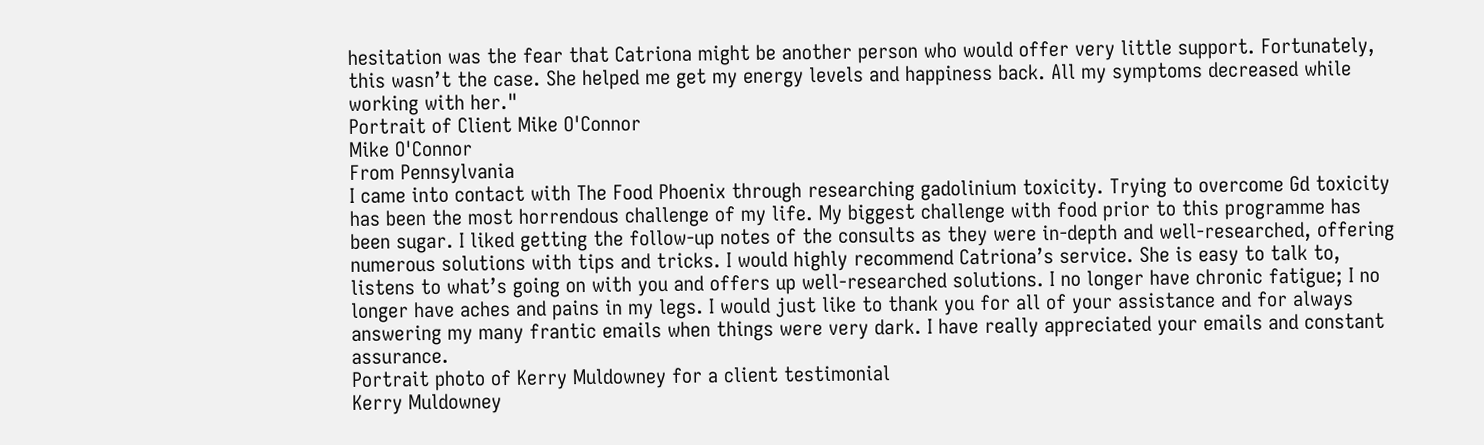hesitation was the fear that Catriona might be another person who would offer very little support. Fortunately, this wasn’t the case. She helped me get my energy levels and happiness back. All my symptoms decreased while working with her."
Portrait of Client Mike O'Connor
Mike O'Connor
From Pennsylvania
I came into contact with The Food Phoenix through researching gadolinium toxicity. Trying to overcome Gd toxicity has been the most horrendous challenge of my life. My biggest challenge with food prior to this programme has been sugar. I liked getting the follow-up notes of the consults as they were in-depth and well-researched, offering numerous solutions with tips and tricks. I would highly recommend Catriona’s service. She is easy to talk to, listens to what’s going on with you and offers up well-researched solutions. I no longer have chronic fatigue; I no longer have aches and pains in my legs. I would just like to thank you for all of your assistance and for always answering my many frantic emails when things were very dark. I have really appreciated your emails and constant assurance.
Portrait photo of Kerry Muldowney for a client testimonial
Kerry Muldowney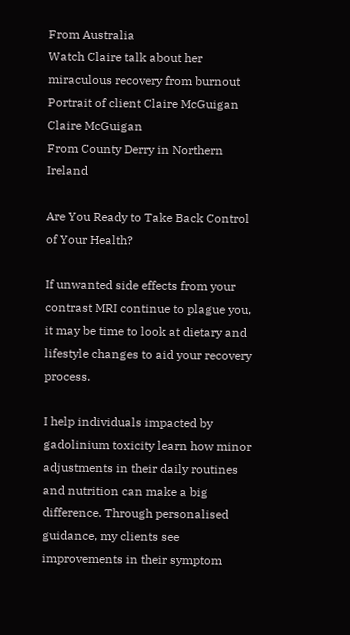From Australia
Watch Claire talk about her miraculous recovery from burnout
Portrait of client Claire McGuigan
Claire McGuigan
From County Derry in Northern Ireland

Are You Ready to Take Back Control of Your Health?

If unwanted side effects from your contrast MRI continue to plague you, it may be time to look at dietary and lifestyle changes to aid your recovery process.

I help individuals impacted by gadolinium toxicity learn how minor adjustments in their daily routines and nutrition can make a big difference. Through personalised guidance, my clients see improvements in their symptom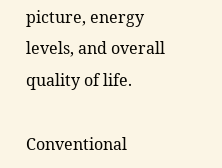picture, energy levels, and overall quality of life.

Conventional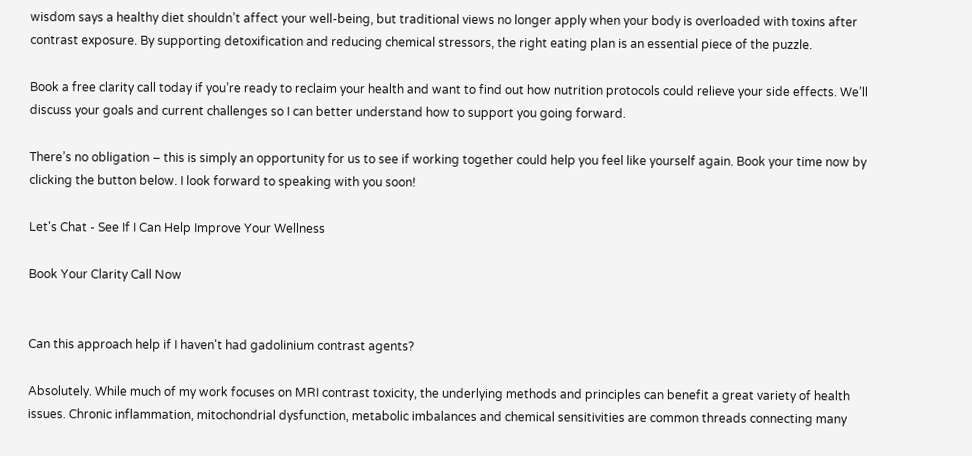wisdom says a healthy diet shouldn’t affect your well-being, but traditional views no longer apply when your body is overloaded with toxins after contrast exposure. By supporting detoxification and reducing chemical stressors, the right eating plan is an essential piece of the puzzle.

Book a free clarity call today if you’re ready to reclaim your health and want to find out how nutrition protocols could relieve your side effects. We’ll discuss your goals and current challenges so I can better understand how to support you going forward.

There’s no obligation – this is simply an opportunity for us to see if working together could help you feel like yourself again. Book your time now by clicking the button below. I look forward to speaking with you soon!

Let's Chat - See If I Can Help Improve Your Wellness

Book Your Clarity Call Now


Can this approach help if I haven't had gadolinium contrast agents?

Absolutely. While much of my work focuses on MRI contrast toxicity, the underlying methods and principles can benefit a great variety of health issues. Chronic inflammation, mitochondrial dysfunction, metabolic imbalances and chemical sensitivities are common threads connecting many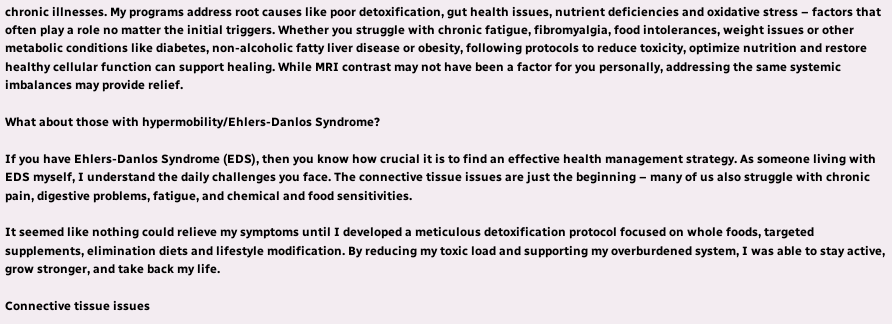chronic illnesses. My programs address root causes like poor detoxification, gut health issues, nutrient deficiencies and oxidative stress – factors that often play a role no matter the initial triggers. Whether you struggle with chronic fatigue, fibromyalgia, food intolerances, weight issues or other metabolic conditions like diabetes, non-alcoholic fatty liver disease or obesity, following protocols to reduce toxicity, optimize nutrition and restore healthy cellular function can support healing. While MRI contrast may not have been a factor for you personally, addressing the same systemic imbalances may provide relief.

What about those with hypermobility/Ehlers-Danlos Syndrome?

If you have Ehlers-Danlos Syndrome (EDS), then you know how crucial it is to find an effective health management strategy. As someone living with EDS myself, I understand the daily challenges you face. The connective tissue issues are just the beginning – many of us also struggle with chronic pain, digestive problems, fatigue, and chemical and food sensitivities.

It seemed like nothing could relieve my symptoms until I developed a meticulous detoxification protocol focused on whole foods, targeted supplements, elimination diets and lifestyle modification. By reducing my toxic load and supporting my overburdened system, I was able to stay active, grow stronger, and take back my life.

Connective tissue issues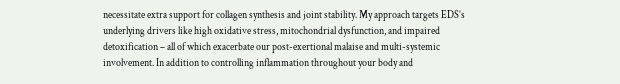necessitate extra support for collagen synthesis and joint stability. My approach targets EDS’s underlying drivers like high oxidative stress, mitochondrial dysfunction, and impaired detoxification – all of which exacerbate our post-exertional malaise and multi-systemic involvement. In addition to controlling inflammation throughout your body and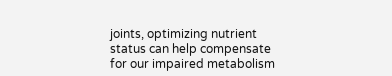joints, optimizing nutrient status can help compensate for our impaired metabolism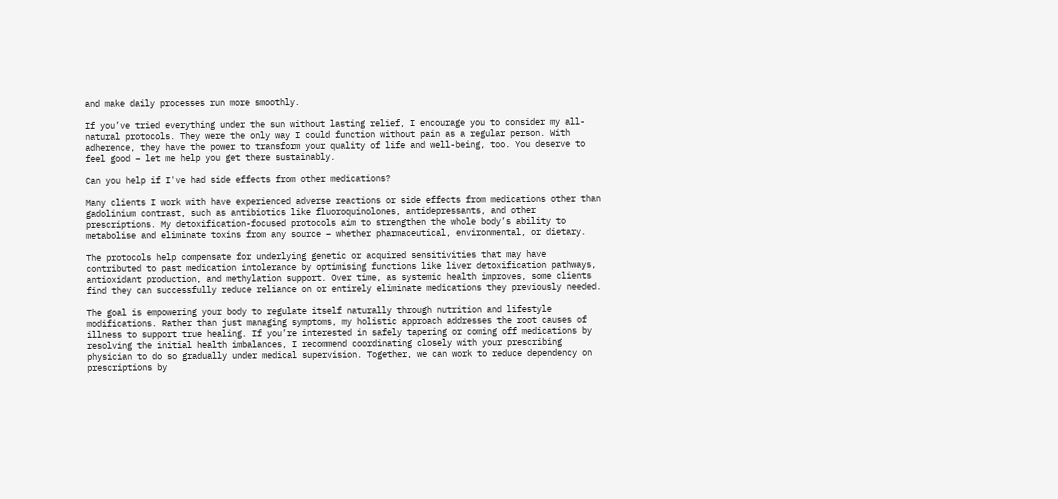and make daily processes run more smoothly.

If you’ve tried everything under the sun without lasting relief, I encourage you to consider my all-natural protocols. They were the only way I could function without pain as a regular person. With adherence, they have the power to transform your quality of life and well-being, too. You deserve to feel good – let me help you get there sustainably.

Can you help if I've had side effects from other medications?

Many clients I work with have experienced adverse reactions or side effects from medications other than gadolinium contrast, such as antibiotics like fluoroquinolones, antidepressants, and other prescriptions. My detoxification-focused protocols aim to strengthen the whole body’s ability to metabolise and eliminate toxins from any source – whether pharmaceutical, environmental, or dietary.

The protocols help compensate for underlying genetic or acquired sensitivities that may have contributed to past medication intolerance by optimising functions like liver detoxification pathways, antioxidant production, and methylation support. Over time, as systemic health improves, some clients find they can successfully reduce reliance on or entirely eliminate medications they previously needed.

The goal is empowering your body to regulate itself naturally through nutrition and lifestyle modifications. Rather than just managing symptoms, my holistic approach addresses the root causes of illness to support true healing. If you’re interested in safely tapering or coming off medications by resolving the initial health imbalances, I recommend coordinating closely with your prescribing physician to do so gradually under medical supervision. Together, we can work to reduce dependency on prescriptions by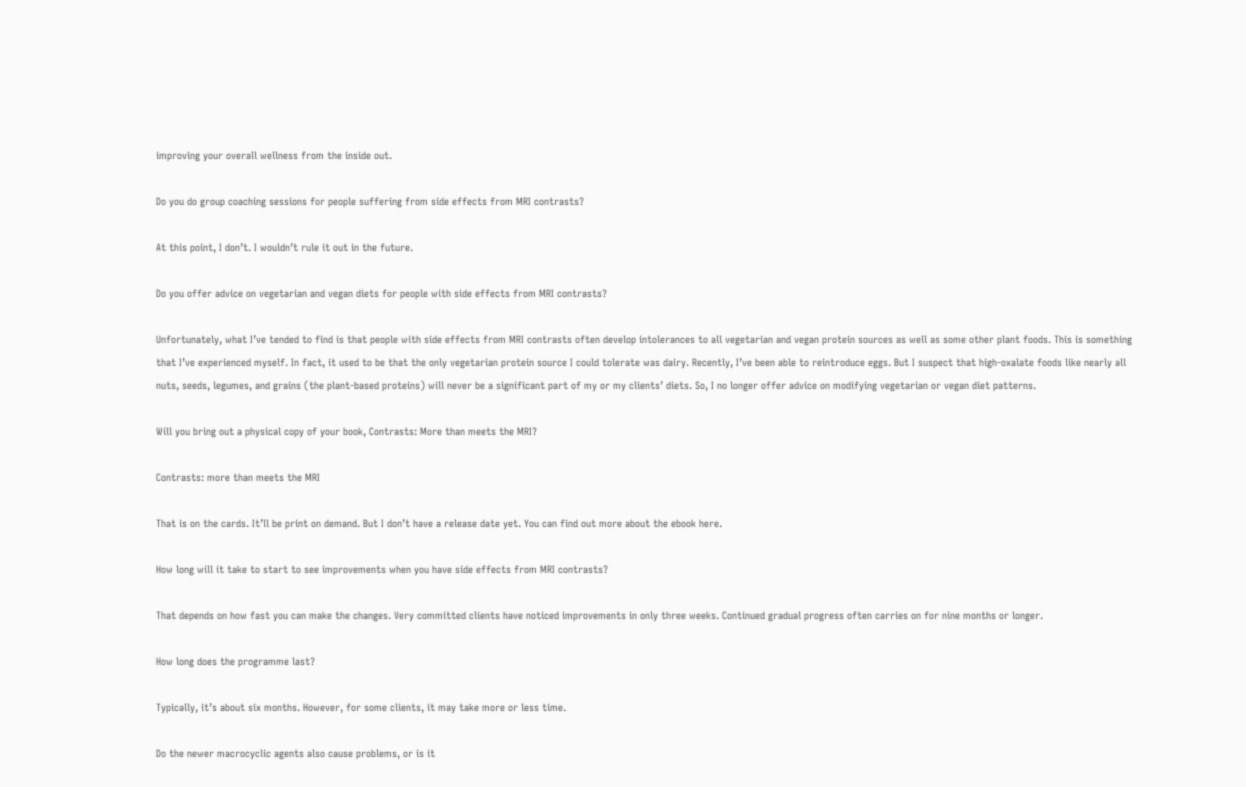improving your overall wellness from the inside out.

Do you do group coaching sessions for people suffering from side effects from MRI contrasts?

At this point, I don’t. I wouldn’t rule it out in the future.

Do you offer advice on vegetarian and vegan diets for people with side effects from MRI contrasts?

Unfortunately, what I’ve tended to find is that people with side effects from MRI contrasts often develop intolerances to all vegetarian and vegan protein sources as well as some other plant foods. This is something that I’ve experienced myself. In fact, it used to be that the only vegetarian protein source I could tolerate was dairy. Recently, I’ve been able to reintroduce eggs. But I suspect that high-oxalate foods like nearly all nuts, seeds, legumes, and grains (the plant-based proteins) will never be a significant part of my or my clients’ diets. So, I no longer offer advice on modifying vegetarian or vegan diet patterns.

Will you bring out a physical copy of your book, Contrasts: More than meets the MRI?

Contrasts: more than meets the MRI

That is on the cards. It’ll be print on demand. But I don’t have a release date yet. You can find out more about the ebook here.

How long will it take to start to see improvements when you have side effects from MRI contrasts?

That depends on how fast you can make the changes. Very committed clients have noticed improvements in only three weeks. Continued gradual progress often carries on for nine months or longer.

How long does the programme last?

Typically, it’s about six months. However, for some clients, it may take more or less time.

Do the newer macrocyclic agents also cause problems, or is it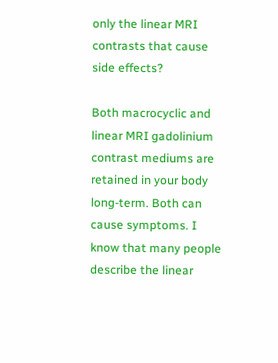only the linear MRI contrasts that cause side effects?

Both macrocyclic and linear MRI gadolinium contrast mediums are retained in your body long-term. Both can cause symptoms. I know that many people describe the linear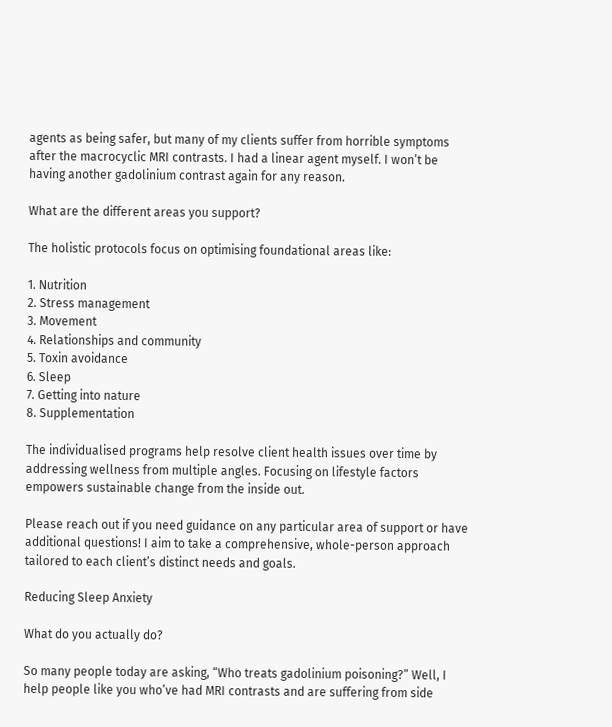agents as being safer, but many of my clients suffer from horrible symptoms after the macrocyclic MRI contrasts. I had a linear agent myself. I won’t be having another gadolinium contrast again for any reason.

What are the different areas you support?

The holistic protocols focus on optimising foundational areas like:

1. Nutrition
2. Stress management
3. Movement
4. Relationships and community
5. Toxin avoidance
6. Sleep
7. Getting into nature
8. Supplementation

The individualised programs help resolve client health issues over time by addressing wellness from multiple angles. Focusing on lifestyle factors empowers sustainable change from the inside out.

Please reach out if you need guidance on any particular area of support or have additional questions! I aim to take a comprehensive, whole-person approach tailored to each client’s distinct needs and goals.

Reducing Sleep Anxiety

What do you actually do?

So many people today are asking, “Who treats gadolinium poisoning?” Well, I help people like you who’ve had MRI contrasts and are suffering from side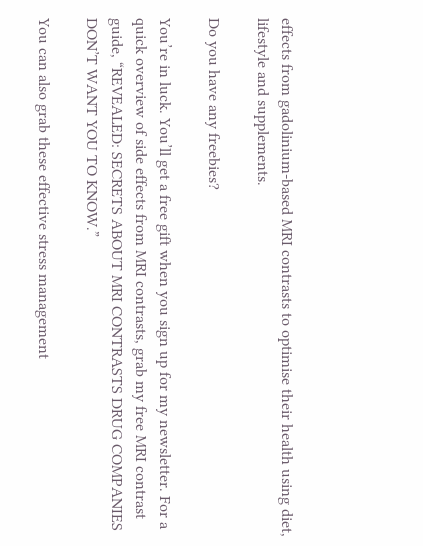effects from gadolinium-based MRI contrasts to optimise their health using diet, lifestyle and supplements.

Do you have any freebies?

You’re in luck. You’ll get a free gift when you sign up for my newsletter. For a quick overview of side effects from MRI contrasts, grab my free MRI contrast guide, “REVEALED: SECRETS ABOUT MRI CONTRASTS DRUG COMPANIES DON’T WANT YOU TO KNOW.”

You can also grab these effective stress management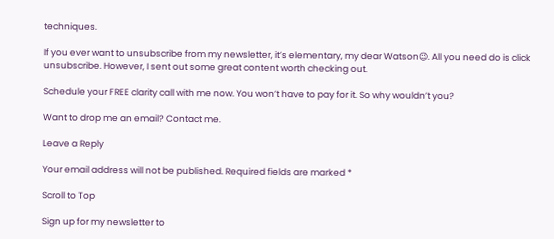techniques.

If you ever want to unsubscribe from my newsletter, it’s elementary, my dear Watson😉. All you need do is click unsubscribe. However, I sent out some great content worth checking out.

Schedule your FREE clarity call with me now. You won’t have to pay for it. So why wouldn’t you?

Want to drop me an email? Contact me.

Leave a Reply

Your email address will not be published. Required fields are marked *

Scroll to Top

Sign up for my newsletter to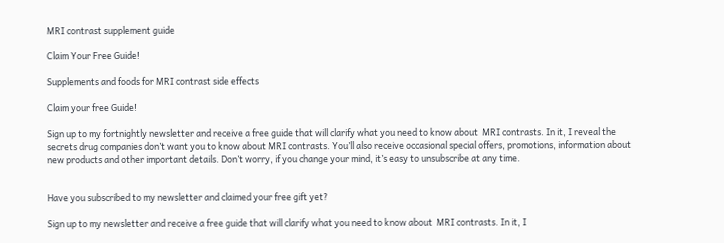MRI contrast supplement guide

Claim Your Free Guide!

Supplements and foods for MRI contrast side effects

Claim your free Guide!

Sign up to my fortnightly newsletter and receive a free guide that will clarify what you need to know about  MRI contrasts. In it, I reveal the secrets drug companies don’t want you to know about MRI contrasts. You’ll also receive occasional special offers, promotions, information about new products and other important details. Don’t worry, if you change your mind, it’s easy to unsubscribe at any time.


Have you subscribed to my newsletter and claimed your free gift yet?

Sign up to my newsletter and receive a free guide that will clarify what you need to know about  MRI contrasts. In it, I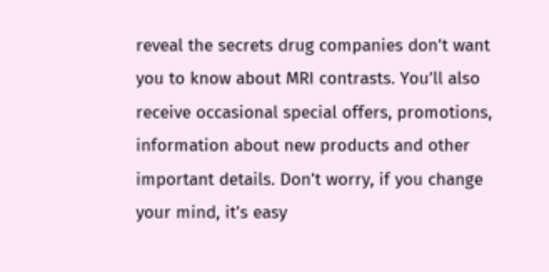reveal the secrets drug companies don’t want you to know about MRI contrasts. You’ll also receive occasional special offers, promotions, information about new products and other important details. Don’t worry, if you change your mind, it’s easy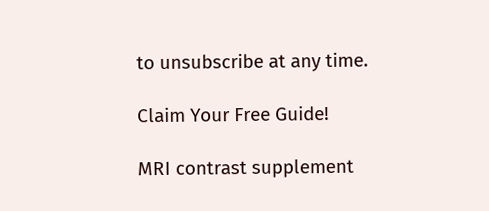to unsubscribe at any time.

Claim Your Free Guide!

MRI contrast supplement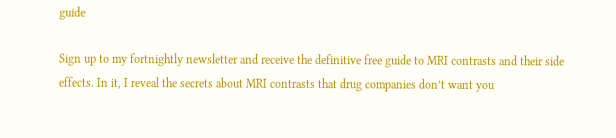guide

Sign up to my fortnightly newsletter and receive the definitive free guide to MRI contrasts and their side effects. In it, I reveal the secrets about MRI contrasts that drug companies don’t want you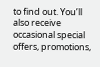to find out. You’ll also receive occasional special offers, promotions,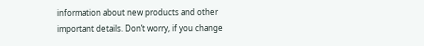information about new products and other important details. Don’t worry, if you change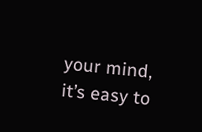your mind, it’s easy to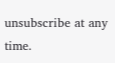unsubscribe at any time.